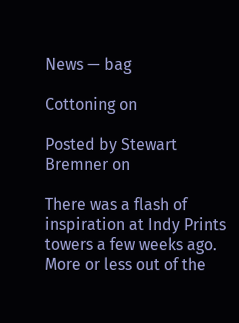News — bag

Cottoning on

Posted by Stewart Bremner on

There was a flash of inspiration at Indy Prints towers a few weeks ago. More or less out of the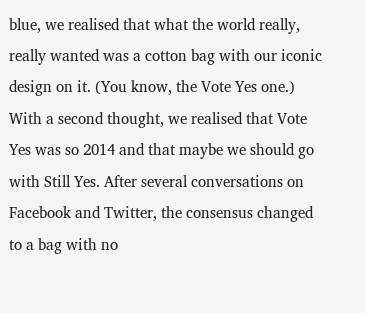blue, we realised that what the world really, really wanted was a cotton bag with our iconic design on it. (You know, the Vote Yes one.)  With a second thought, we realised that Vote Yes was so 2014 and that maybe we should go with Still Yes. After several conversations on Facebook and Twitter, the consensus changed to a bag with no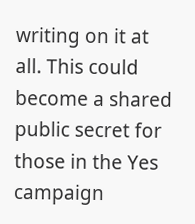writing on it at all. This could become a shared public secret for those in the Yes campaign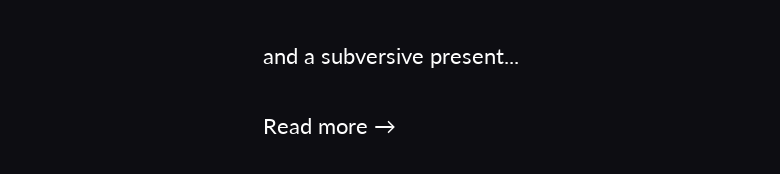and a subversive present...

Read more →